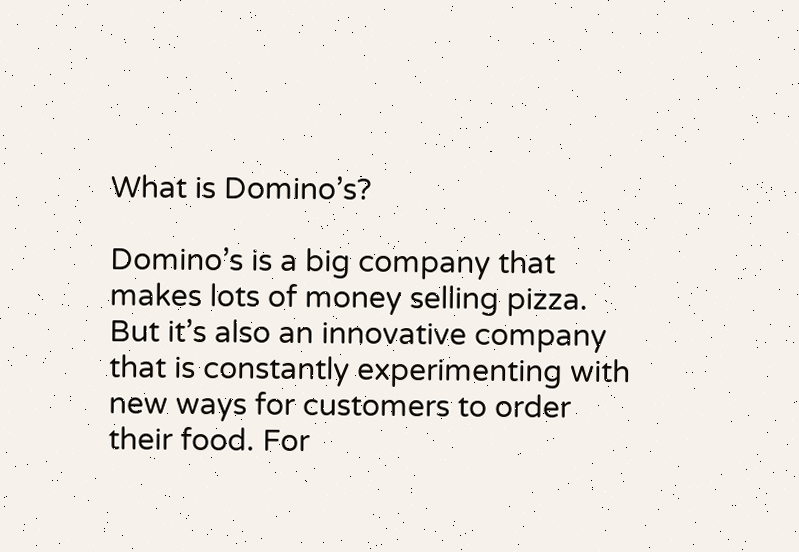What is Domino’s?

Domino’s is a big company that makes lots of money selling pizza. But it’s also an innovative company that is constantly experimenting with new ways for customers to order their food. For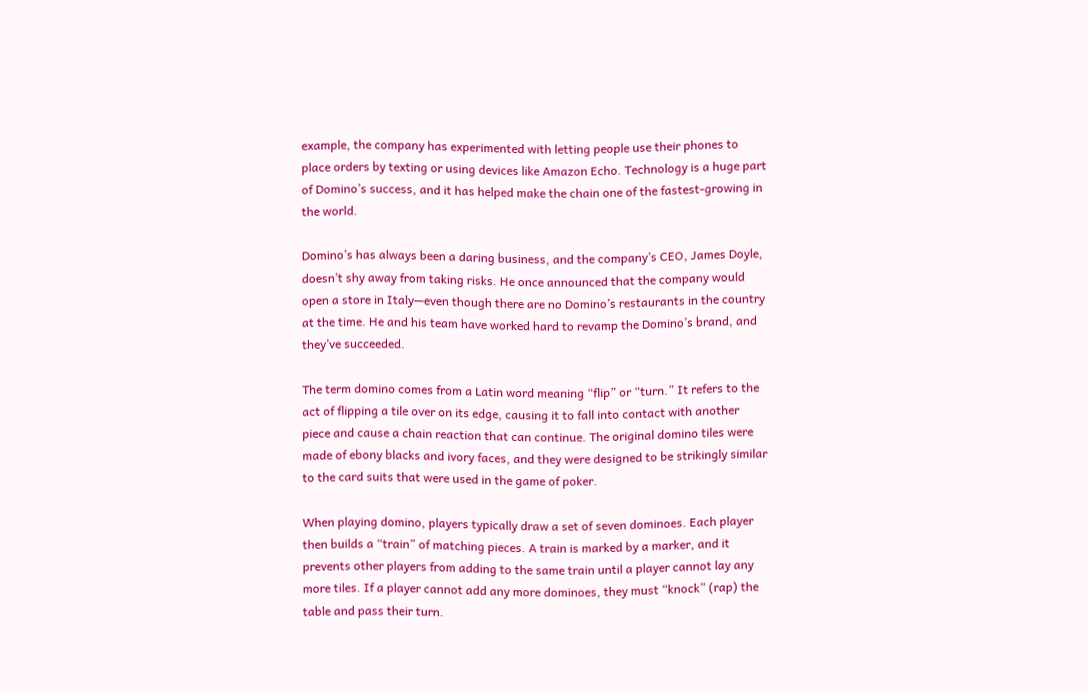example, the company has experimented with letting people use their phones to place orders by texting or using devices like Amazon Echo. Technology is a huge part of Domino’s success, and it has helped make the chain one of the fastest-growing in the world.

Domino’s has always been a daring business, and the company’s CEO, James Doyle, doesn’t shy away from taking risks. He once announced that the company would open a store in Italy—even though there are no Domino’s restaurants in the country at the time. He and his team have worked hard to revamp the Domino’s brand, and they’ve succeeded.

The term domino comes from a Latin word meaning “flip” or “turn.” It refers to the act of flipping a tile over on its edge, causing it to fall into contact with another piece and cause a chain reaction that can continue. The original domino tiles were made of ebony blacks and ivory faces, and they were designed to be strikingly similar to the card suits that were used in the game of poker.

When playing domino, players typically draw a set of seven dominoes. Each player then builds a “train” of matching pieces. A train is marked by a marker, and it prevents other players from adding to the same train until a player cannot lay any more tiles. If a player cannot add any more dominoes, they must “knock” (rap) the table and pass their turn.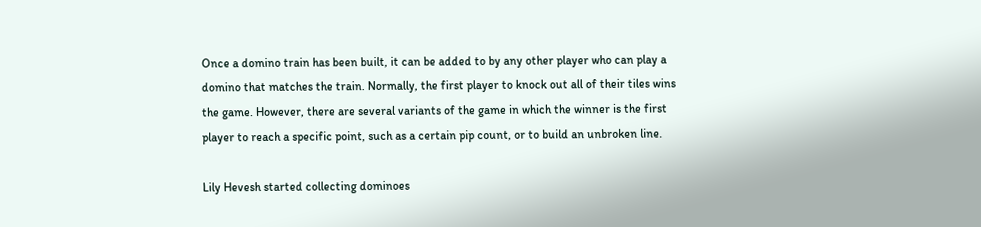Once a domino train has been built, it can be added to by any other player who can play a domino that matches the train. Normally, the first player to knock out all of their tiles wins the game. However, there are several variants of the game in which the winner is the first player to reach a specific point, such as a certain pip count, or to build an unbroken line.

Lily Hevesh started collecting dominoes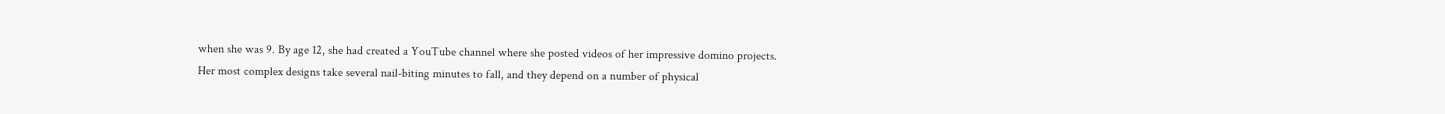when she was 9. By age 12, she had created a YouTube channel where she posted videos of her impressive domino projects. Her most complex designs take several nail-biting minutes to fall, and they depend on a number of physical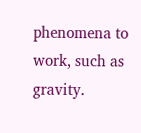phenomena to work, such as gravity.